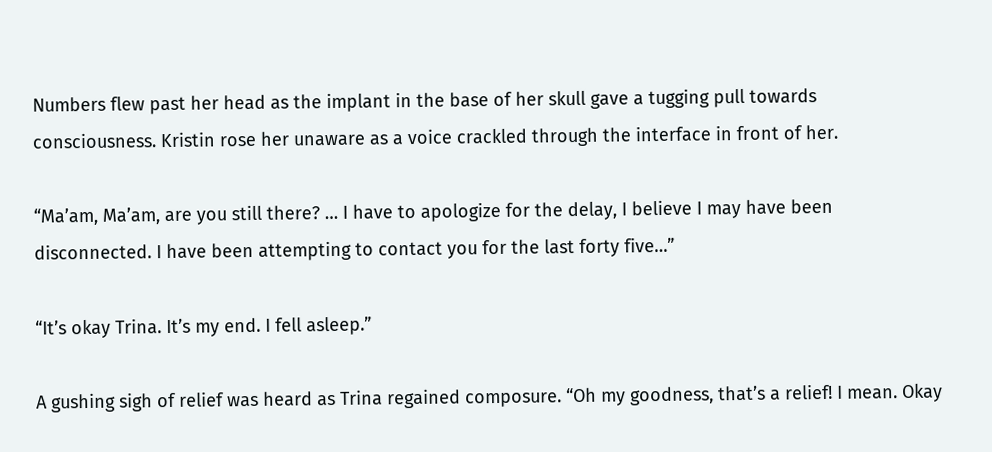Numbers flew past her head as the implant in the base of her skull gave a tugging pull towards consciousness. Kristin rose her unaware as a voice crackled through the interface in front of her.

“Ma’am, Ma’am, are you still there? … I have to apologize for the delay, I believe I may have been disconnected. I have been attempting to contact you for the last forty five…”

“It’s okay Trina. It’s my end. I fell asleep.”

A gushing sigh of relief was heard as Trina regained composure. “Oh my goodness, that’s a relief! I mean. Okay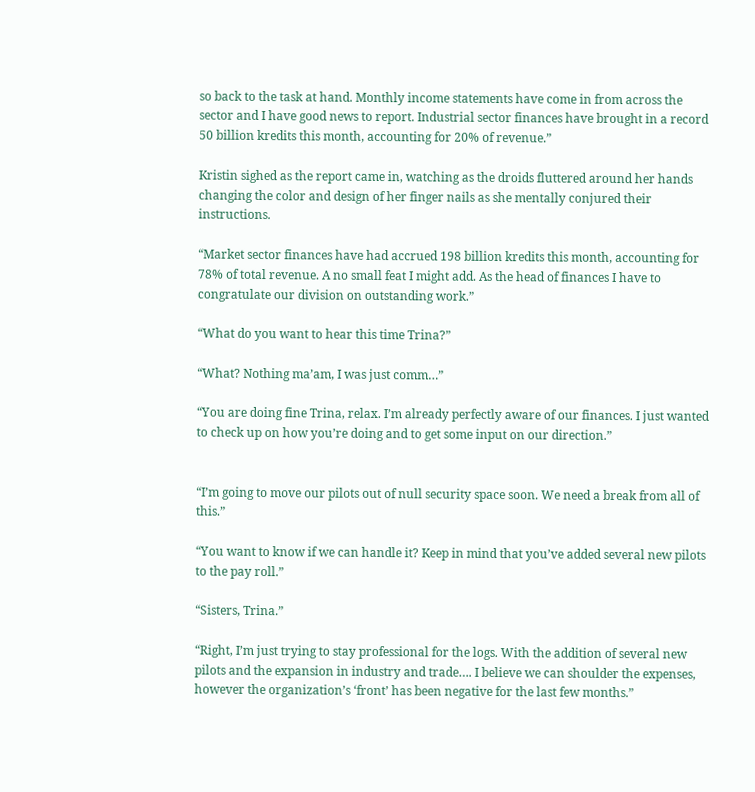so back to the task at hand. Monthly income statements have come in from across the sector and I have good news to report. Industrial sector finances have brought in a record 50 billion kredits this month, accounting for 20% of revenue.”

Kristin sighed as the report came in, watching as the droids fluttered around her hands changing the color and design of her finger nails as she mentally conjured their instructions.

“Market sector finances have had accrued 198 billion kredits this month, accounting for 78% of total revenue. A no small feat I might add. As the head of finances I have to congratulate our division on outstanding work.”

“What do you want to hear this time Trina?”

“What? Nothing ma’am, I was just comm…”

“You are doing fine Trina, relax. I’m already perfectly aware of our finances. I just wanted to check up on how you’re doing and to get some input on our direction.”


“I’m going to move our pilots out of null security space soon. We need a break from all of this.”

“You want to know if we can handle it? Keep in mind that you’ve added several new pilots to the pay roll.”

“Sisters, Trina.”

“Right, I’m just trying to stay professional for the logs. With the addition of several new pilots and the expansion in industry and trade…. I believe we can shoulder the expenses, however the organization’s ‘front’ has been negative for the last few months.”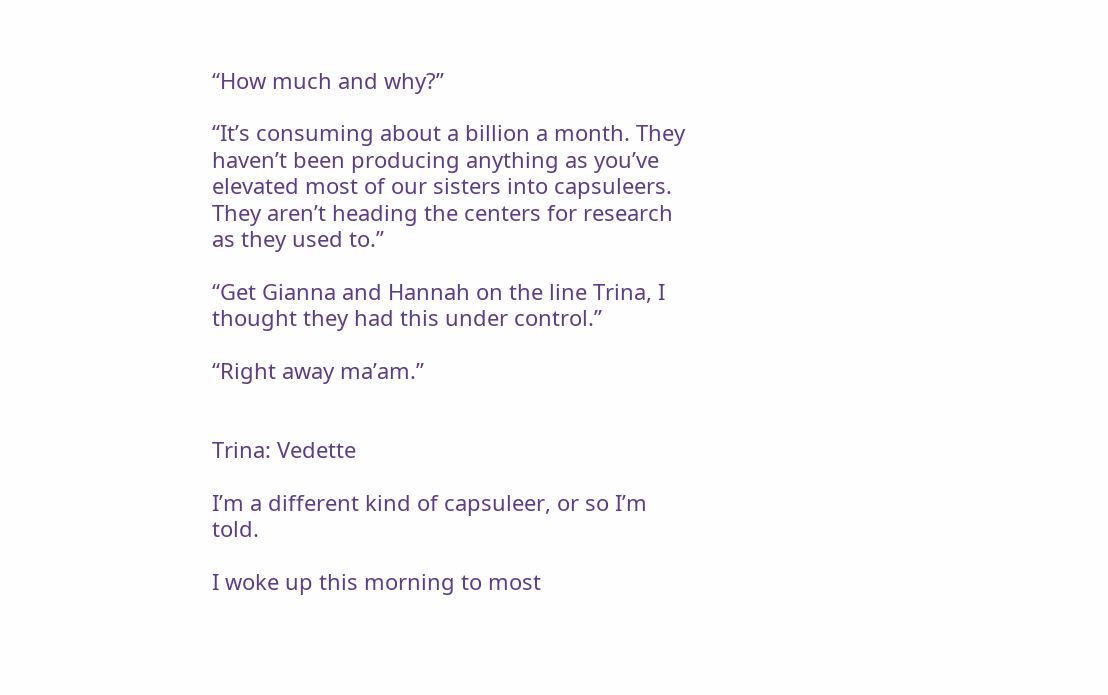“How much and why?”

“It’s consuming about a billion a month. They haven’t been producing anything as you’ve elevated most of our sisters into capsuleers. They aren’t heading the centers for research as they used to.”

“Get Gianna and Hannah on the line Trina, I thought they had this under control.”

“Right away ma’am.”


Trina: Vedette

I’m a different kind of capsuleer, or so I’m told.

I woke up this morning to most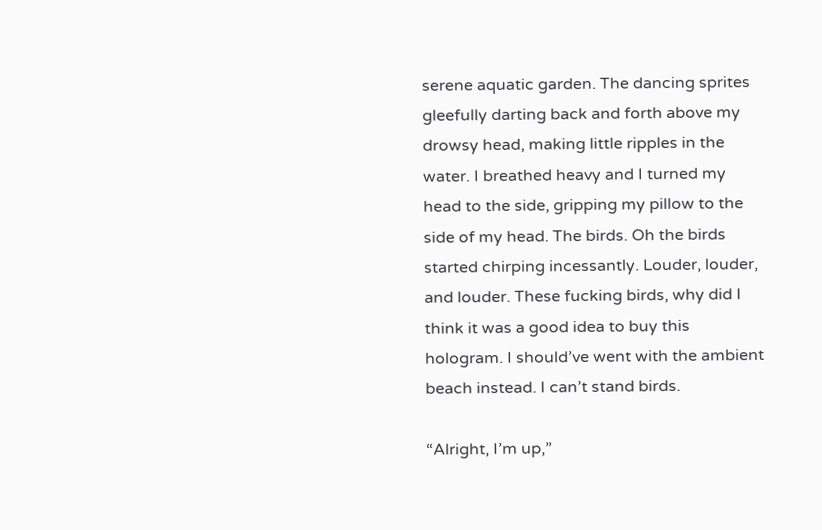serene aquatic garden. The dancing sprites gleefully darting back and forth above my drowsy head, making little ripples in the water. I breathed heavy and I turned my head to the side, gripping my pillow to the side of my head. The birds. Oh the birds started chirping incessantly. Louder, louder, and louder. These fucking birds, why did I think it was a good idea to buy this hologram. I should’ve went with the ambient beach instead. I can’t stand birds.

“Alright, I’m up,”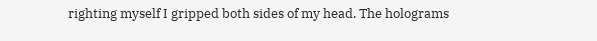righting myself I gripped both sides of my head. The holograms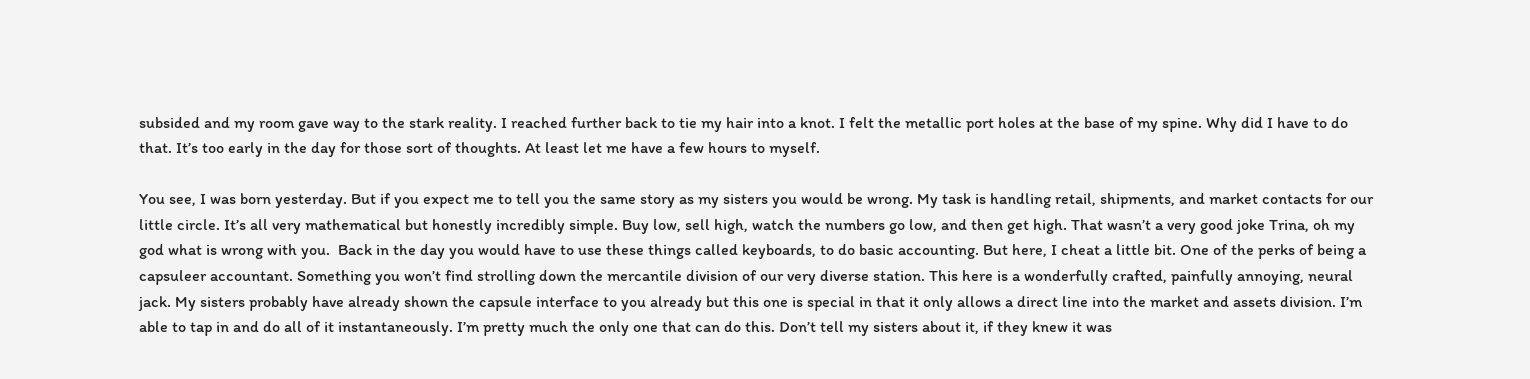subsided and my room gave way to the stark reality. I reached further back to tie my hair into a knot. I felt the metallic port holes at the base of my spine. Why did I have to do that. It’s too early in the day for those sort of thoughts. At least let me have a few hours to myself.

You see, I was born yesterday. But if you expect me to tell you the same story as my sisters you would be wrong. My task is handling retail, shipments, and market contacts for our little circle. It’s all very mathematical but honestly incredibly simple. Buy low, sell high, watch the numbers go low, and then get high. That wasn’t a very good joke Trina, oh my god what is wrong with you.  Back in the day you would have to use these things called keyboards, to do basic accounting. But here, I cheat a little bit. One of the perks of being a capsuleer accountant. Something you won’t find strolling down the mercantile division of our very diverse station. This here is a wonderfully crafted, painfully annoying, neural jack. My sisters probably have already shown the capsule interface to you already but this one is special in that it only allows a direct line into the market and assets division. I’m able to tap in and do all of it instantaneously. I’m pretty much the only one that can do this. Don’t tell my sisters about it, if they knew it was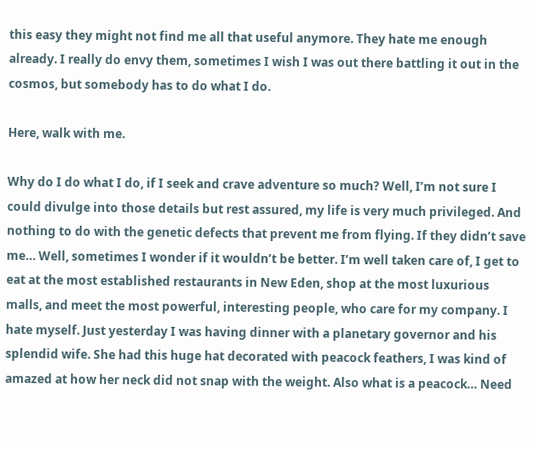this easy they might not find me all that useful anymore. They hate me enough already. I really do envy them, sometimes I wish I was out there battling it out in the cosmos, but somebody has to do what I do.

Here, walk with me.

Why do I do what I do, if I seek and crave adventure so much? Well, I’m not sure I could divulge into those details but rest assured, my life is very much privileged. And nothing to do with the genetic defects that prevent me from flying. If they didn’t save me… Well, sometimes I wonder if it wouldn’t be better. I’m well taken care of, I get to eat at the most established restaurants in New Eden, shop at the most luxurious malls, and meet the most powerful, interesting people, who care for my company. I hate myself. Just yesterday I was having dinner with a planetary governor and his splendid wife. She had this huge hat decorated with peacock feathers, I was kind of amazed at how her neck did not snap with the weight. Also what is a peacock… Need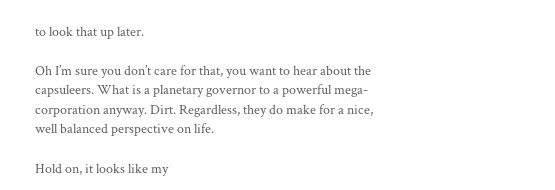to look that up later.

Oh I’m sure you don’t care for that, you want to hear about the capsuleers. What is a planetary governor to a powerful mega-corporation anyway. Dirt. Regardless, they do make for a nice, well balanced perspective on life.

Hold on, it looks like my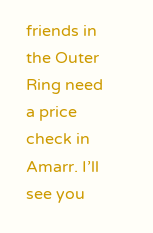friends in the Outer Ring need a price check in Amarr. I’ll see you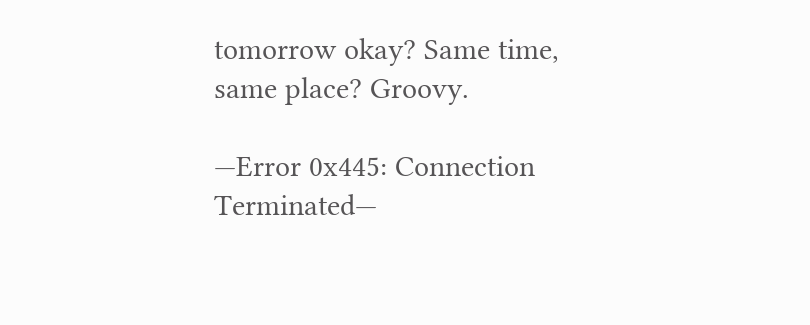tomorrow okay? Same time, same place? Groovy.

—Error 0x445: Connection Terminated—